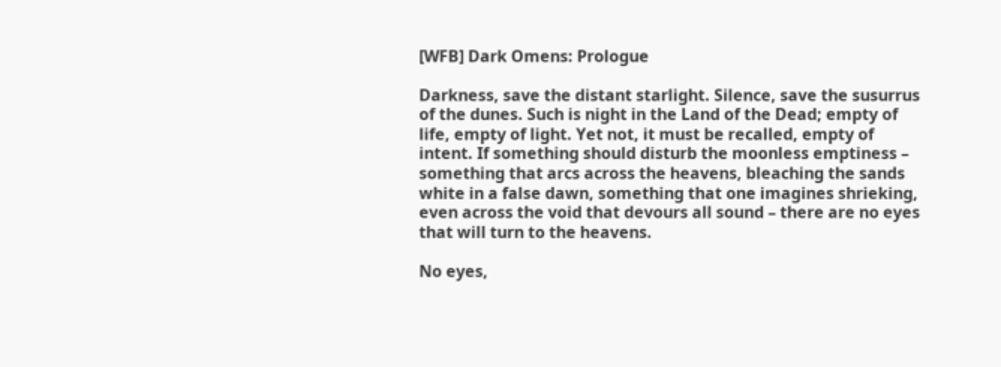[WFB] Dark Omens: Prologue

Darkness, save the distant starlight. Silence, save the susurrus of the dunes. Such is night in the Land of the Dead; empty of life, empty of light. Yet not, it must be recalled, empty of intent. If something should disturb the moonless emptiness – something that arcs across the heavens, bleaching the sands white in a false dawn, something that one imagines shrieking, even across the void that devours all sound – there are no eyes that will turn to the heavens.

No eyes,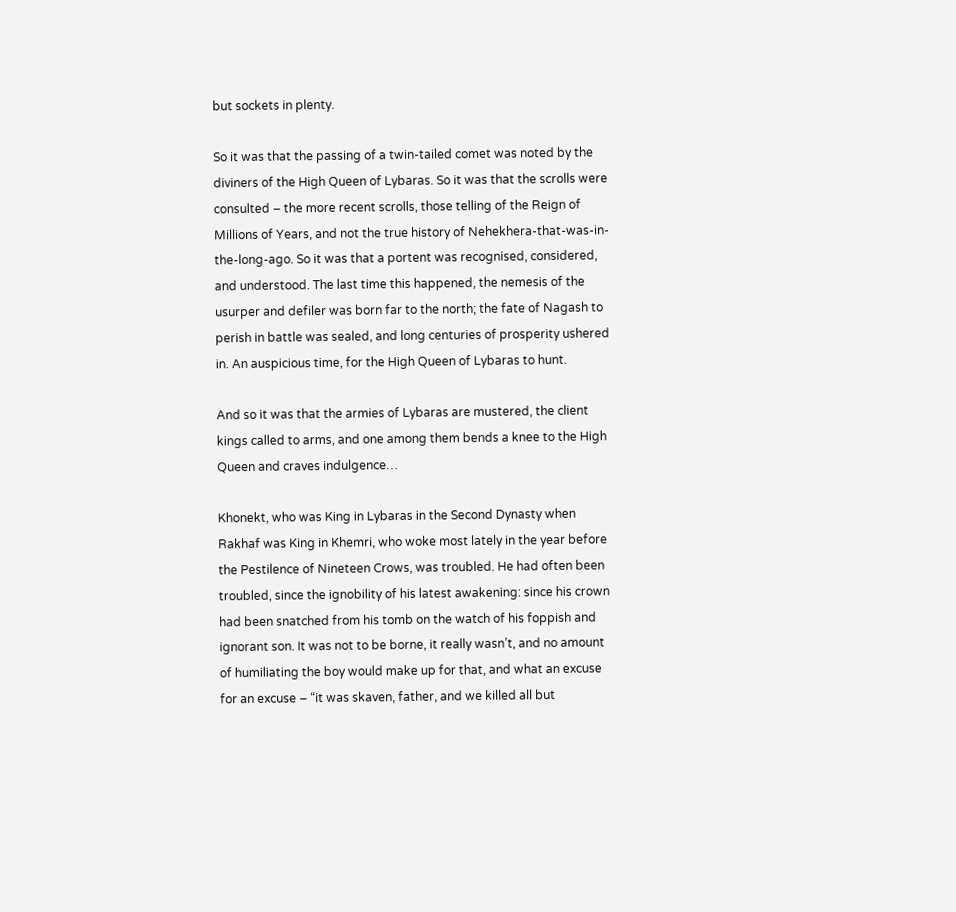but sockets in plenty.

So it was that the passing of a twin-tailed comet was noted by the diviners of the High Queen of Lybaras. So it was that the scrolls were consulted – the more recent scrolls, those telling of the Reign of Millions of Years, and not the true history of Nehekhera-that-was-in-the-long-ago. So it was that a portent was recognised, considered, and understood. The last time this happened, the nemesis of the usurper and defiler was born far to the north; the fate of Nagash to perish in battle was sealed, and long centuries of prosperity ushered in. An auspicious time, for the High Queen of Lybaras to hunt.

And so it was that the armies of Lybaras are mustered, the client kings called to arms, and one among them bends a knee to the High Queen and craves indulgence…

Khonekt, who was King in Lybaras in the Second Dynasty when Rakhaf was King in Khemri, who woke most lately in the year before the Pestilence of Nineteen Crows, was troubled. He had often been troubled, since the ignobility of his latest awakening: since his crown had been snatched from his tomb on the watch of his foppish and ignorant son. It was not to be borne, it really wasn’t, and no amount of humiliating the boy would make up for that, and what an excuse for an excuse – “it was skaven, father, and we killed all but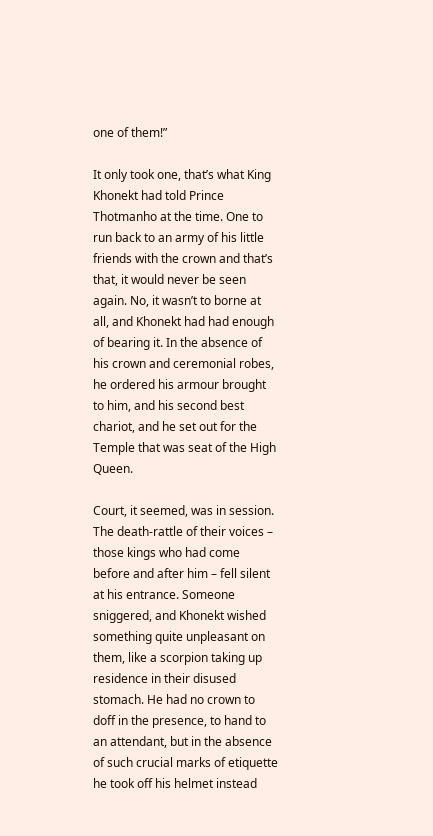one of them!”

It only took one, that’s what King Khonekt had told Prince Thotmanho at the time. One to run back to an army of his little friends with the crown and that’s that, it would never be seen again. No, it wasn’t to borne at all, and Khonekt had had enough of bearing it. In the absence of his crown and ceremonial robes, he ordered his armour brought to him, and his second best chariot, and he set out for the Temple that was seat of the High Queen.

Court, it seemed, was in session. The death-rattle of their voices – those kings who had come before and after him – fell silent at his entrance. Someone sniggered, and Khonekt wished something quite unpleasant on them, like a scorpion taking up residence in their disused stomach. He had no crown to doff in the presence, to hand to an attendant, but in the absence of such crucial marks of etiquette he took off his helmet instead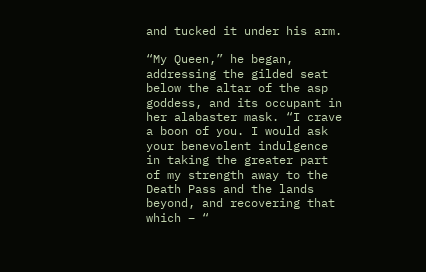and tucked it under his arm.

“My Queen,” he began, addressing the gilded seat below the altar of the asp goddess, and its occupant in her alabaster mask. “I crave a boon of you. I would ask your benevolent indulgence in taking the greater part of my strength away to the Death Pass and the lands beyond, and recovering that which – “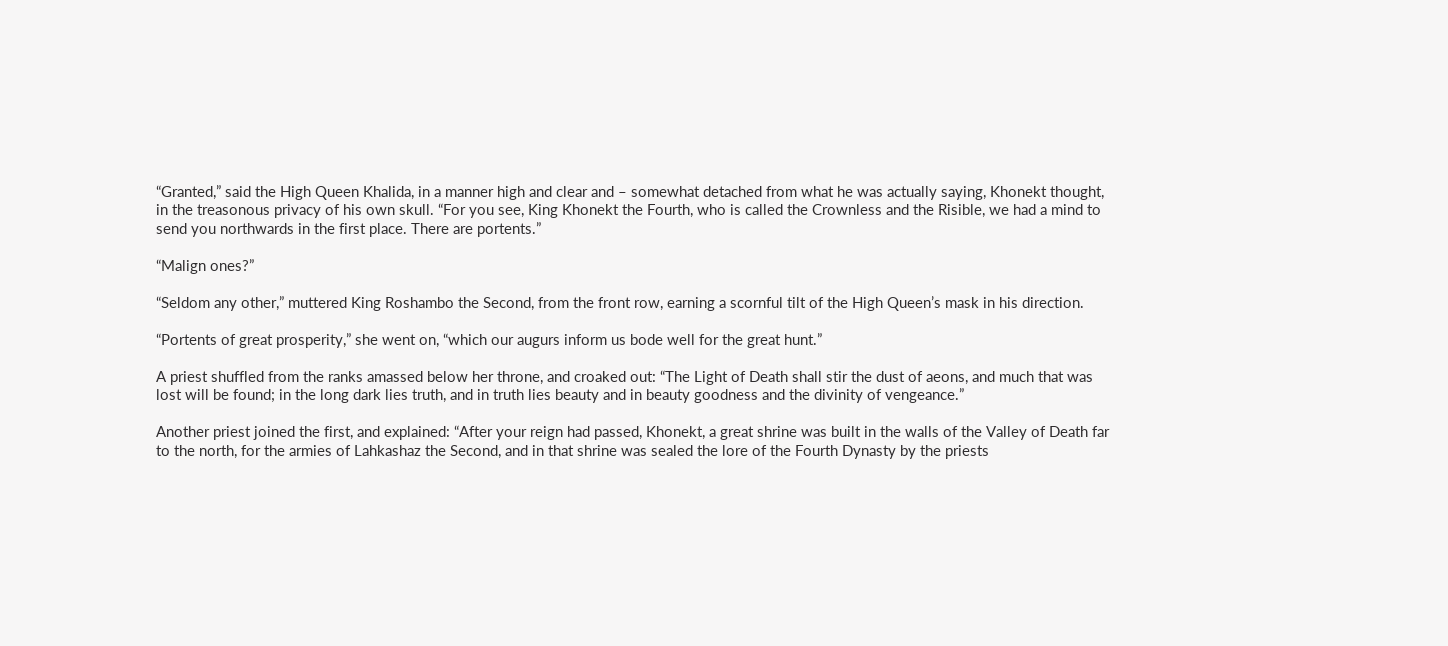“Granted,” said the High Queen Khalida, in a manner high and clear and – somewhat detached from what he was actually saying, Khonekt thought, in the treasonous privacy of his own skull. “For you see, King Khonekt the Fourth, who is called the Crownless and the Risible, we had a mind to send you northwards in the first place. There are portents.”

“Malign ones?”

“Seldom any other,” muttered King Roshambo the Second, from the front row, earning a scornful tilt of the High Queen’s mask in his direction.

“Portents of great prosperity,” she went on, “which our augurs inform us bode well for the great hunt.”

A priest shuffled from the ranks amassed below her throne, and croaked out: “The Light of Death shall stir the dust of aeons, and much that was lost will be found; in the long dark lies truth, and in truth lies beauty and in beauty goodness and the divinity of vengeance.”

Another priest joined the first, and explained: “After your reign had passed, Khonekt, a great shrine was built in the walls of the Valley of Death far to the north, for the armies of Lahkashaz the Second, and in that shrine was sealed the lore of the Fourth Dynasty by the priests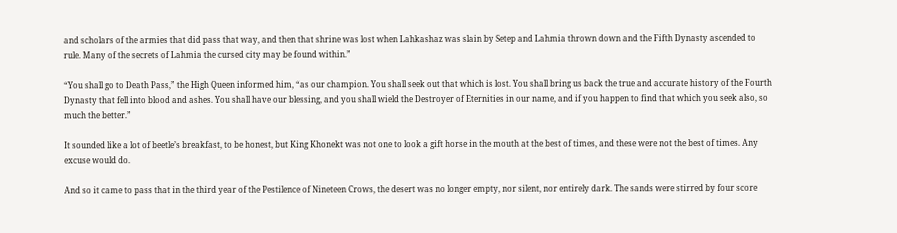and scholars of the armies that did pass that way, and then that shrine was lost when Lahkashaz was slain by Setep and Lahmia thrown down and the Fifth Dynasty ascended to rule. Many of the secrets of Lahmia the cursed city may be found within.”

“You shall go to Death Pass,” the High Queen informed him, “as our champion. You shall seek out that which is lost. You shall bring us back the true and accurate history of the Fourth Dynasty that fell into blood and ashes. You shall have our blessing, and you shall wield the Destroyer of Eternities in our name, and if you happen to find that which you seek also, so much the better.”

It sounded like a lot of beetle’s breakfast, to be honest, but King Khonekt was not one to look a gift horse in the mouth at the best of times, and these were not the best of times. Any excuse would do.

And so it came to pass that in the third year of the Pestilence of Nineteen Crows, the desert was no longer empty, nor silent, nor entirely dark. The sands were stirred by four score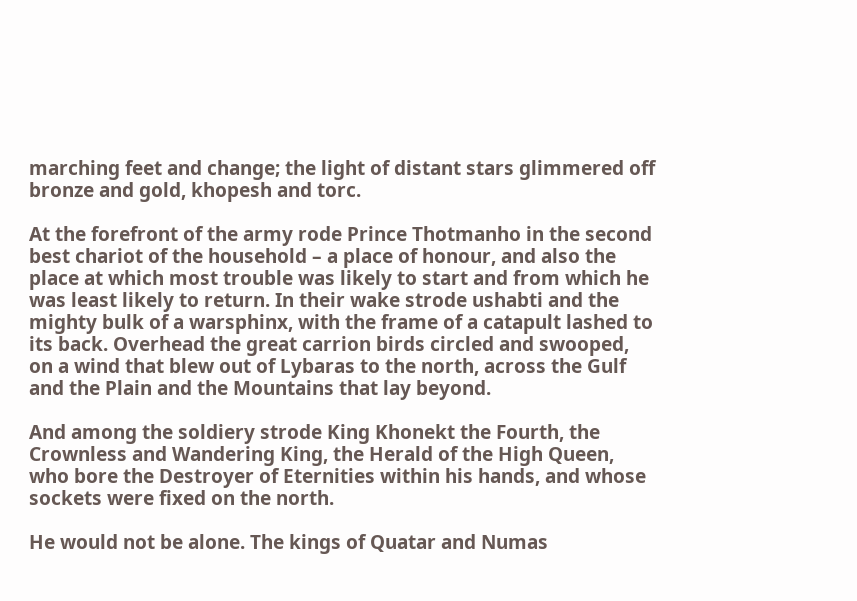marching feet and change; the light of distant stars glimmered off bronze and gold, khopesh and torc.

At the forefront of the army rode Prince Thotmanho in the second best chariot of the household – a place of honour, and also the place at which most trouble was likely to start and from which he was least likely to return. In their wake strode ushabti and the mighty bulk of a warsphinx, with the frame of a catapult lashed to its back. Overhead the great carrion birds circled and swooped, on a wind that blew out of Lybaras to the north, across the Gulf and the Plain and the Mountains that lay beyond.

And among the soldiery strode King Khonekt the Fourth, the Crownless and Wandering King, the Herald of the High Queen, who bore the Destroyer of Eternities within his hands, and whose sockets were fixed on the north.

He would not be alone. The kings of Quatar and Numas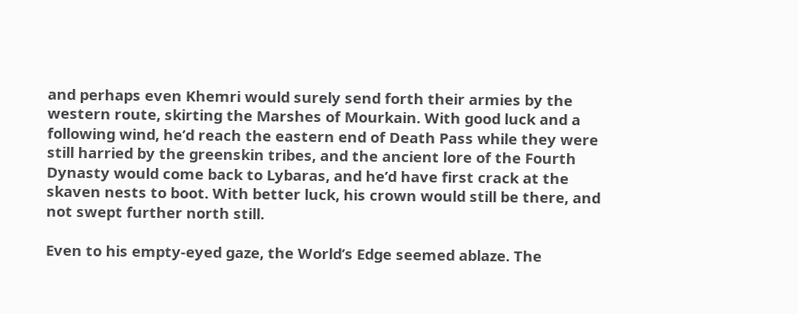and perhaps even Khemri would surely send forth their armies by the western route, skirting the Marshes of Mourkain. With good luck and a following wind, he’d reach the eastern end of Death Pass while they were still harried by the greenskin tribes, and the ancient lore of the Fourth Dynasty would come back to Lybaras, and he’d have first crack at the skaven nests to boot. With better luck, his crown would still be there, and not swept further north still.

Even to his empty-eyed gaze, the World’s Edge seemed ablaze. The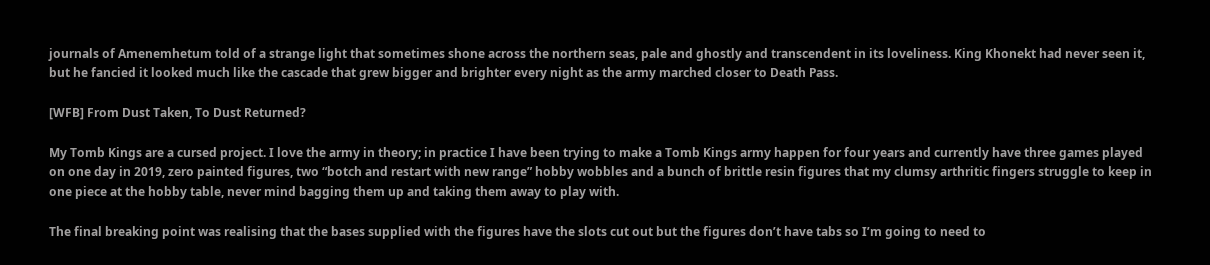journals of Amenemhetum told of a strange light that sometimes shone across the northern seas, pale and ghostly and transcendent in its loveliness. King Khonekt had never seen it, but he fancied it looked much like the cascade that grew bigger and brighter every night as the army marched closer to Death Pass.

[WFB] From Dust Taken, To Dust Returned?

My Tomb Kings are a cursed project. I love the army in theory; in practice I have been trying to make a Tomb Kings army happen for four years and currently have three games played on one day in 2019, zero painted figures, two “botch and restart with new range” hobby wobbles and a bunch of brittle resin figures that my clumsy arthritic fingers struggle to keep in one piece at the hobby table, never mind bagging them up and taking them away to play with.

The final breaking point was realising that the bases supplied with the figures have the slots cut out but the figures don’t have tabs so I’m going to need to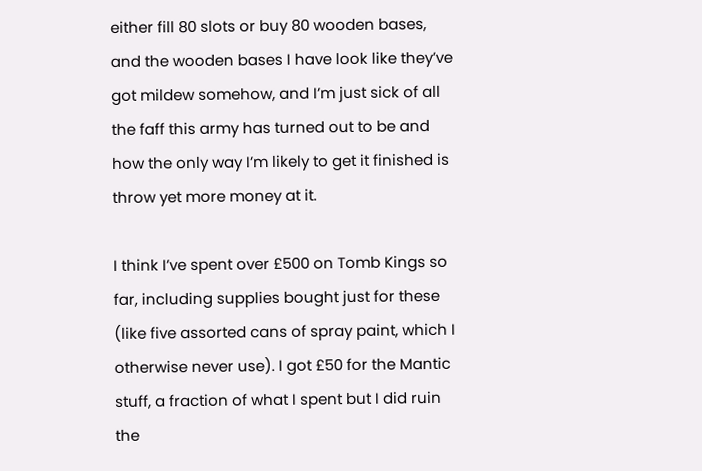either fill 80 slots or buy 80 wooden bases, and the wooden bases I have look like they’ve got mildew somehow, and I’m just sick of all the faff this army has turned out to be and how the only way I’m likely to get it finished is throw yet more money at it.

I think I’ve spent over £500 on Tomb Kings so far, including supplies bought just for these (like five assorted cans of spray paint, which I otherwise never use). I got £50 for the Mantic stuff, a fraction of what I spent but I did ruin the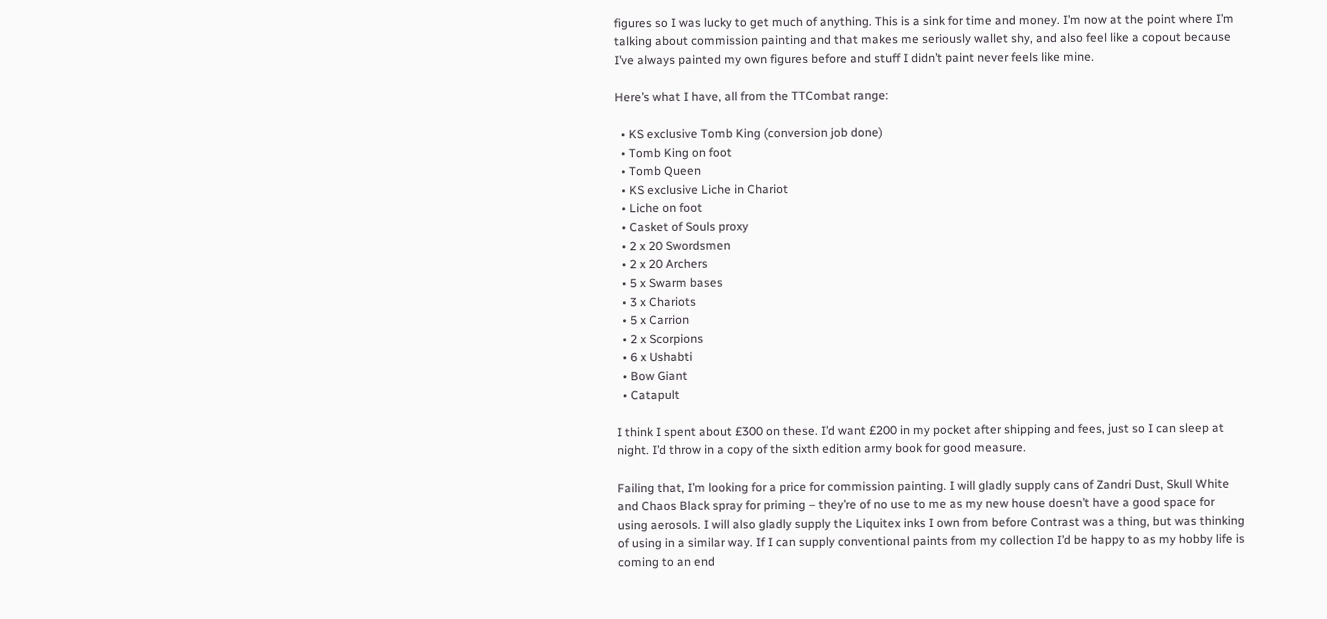figures so I was lucky to get much of anything. This is a sink for time and money. I’m now at the point where I’m talking about commission painting and that makes me seriously wallet shy, and also feel like a copout because I’ve always painted my own figures before and stuff I didn’t paint never feels like mine.

Here’s what I have, all from the TTCombat range:

  • KS exclusive Tomb King (conversion job done)
  • Tomb King on foot
  • Tomb Queen
  • KS exclusive Liche in Chariot
  • Liche on foot
  • Casket of Souls proxy
  • 2 x 20 Swordsmen
  • 2 x 20 Archers
  • 5 x Swarm bases
  • 3 x Chariots
  • 5 x Carrion
  • 2 x Scorpions
  • 6 x Ushabti
  • Bow Giant
  • Catapult

I think I spent about £300 on these. I’d want £200 in my pocket after shipping and fees, just so I can sleep at night. I’d throw in a copy of the sixth edition army book for good measure.

Failing that, I’m looking for a price for commission painting. I will gladly supply cans of Zandri Dust, Skull White and Chaos Black spray for priming – they’re of no use to me as my new house doesn’t have a good space for using aerosols. I will also gladly supply the Liquitex inks I own from before Contrast was a thing, but was thinking of using in a similar way. If I can supply conventional paints from my collection I’d be happy to as my hobby life is coming to an end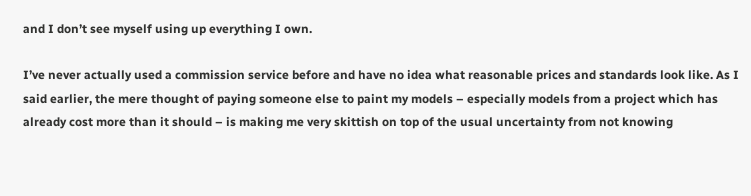and I don’t see myself using up everything I own.

I’ve never actually used a commission service before and have no idea what reasonable prices and standards look like. As I said earlier, the mere thought of paying someone else to paint my models – especially models from a project which has already cost more than it should – is making me very skittish on top of the usual uncertainty from not knowing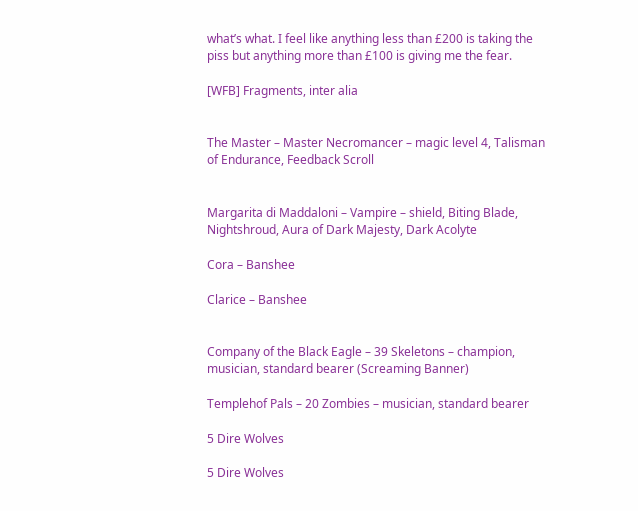what’s what. I feel like anything less than £200 is taking the piss but anything more than £100 is giving me the fear.

[WFB] Fragments, inter alia


The Master – Master Necromancer – magic level 4, Talisman of Endurance, Feedback Scroll


Margarita di Maddaloni – Vampire – shield, Biting Blade, Nightshroud, Aura of Dark Majesty, Dark Acolyte

Cora – Banshee

Clarice – Banshee


Company of the Black Eagle – 39 Skeletons – champion, musician, standard bearer (Screaming Banner)

Templehof Pals – 20 Zombies – musician, standard bearer

5 Dire Wolves

5 Dire Wolves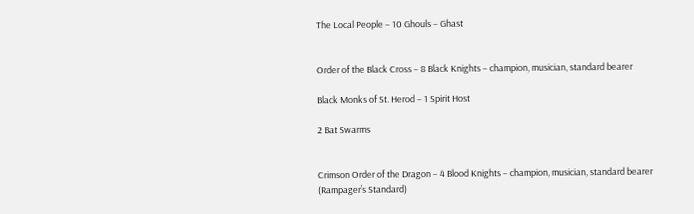The Local People – 10 Ghouls – Ghast


Order of the Black Cross – 8 Black Knights – champion, musician, standard bearer

Black Monks of St. Herod – 1 Spirit Host

2 Bat Swarms


Crimson Order of the Dragon – 4 Blood Knights – champion, musician, standard bearer (Rampager’s Standard)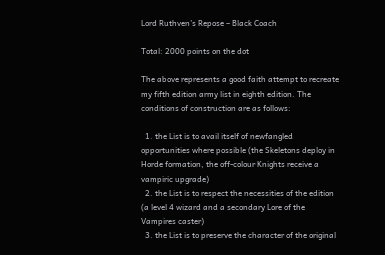Lord Ruthven’s Repose – Black Coach

Total: 2000 points on the dot

The above represents a good faith attempt to recreate my fifth edition army list in eighth edition. The conditions of construction are as follows:

  1. the List is to avail itself of newfangled opportunities where possible (the Skeletons deploy in Horde formation, the off-colour Knights receive a vampiric upgrade)
  2. the List is to respect the necessities of the edition (a level 4 wizard and a secondary Lore of the Vampires caster)
  3. the List is to preserve the character of the original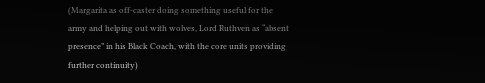(Margarita as off-caster doing something useful for the army and helping out with wolves, Lord Ruthven as “absent presence” in his Black Coach, with the core units providing further continuity)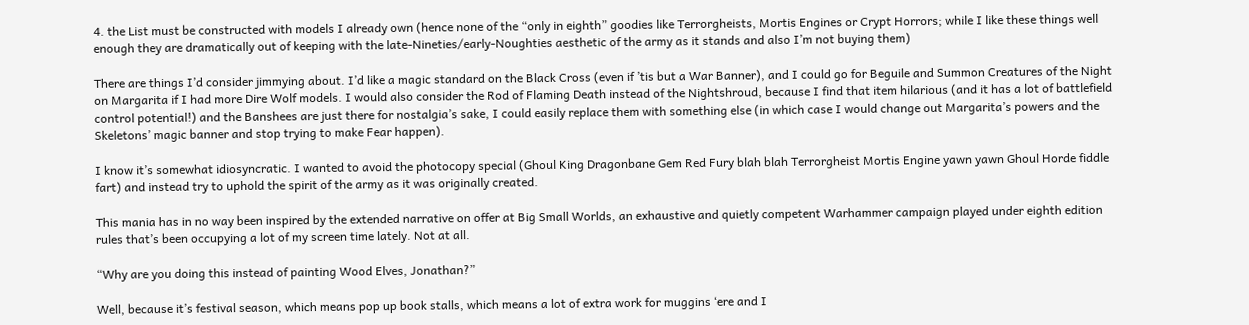4. the List must be constructed with models I already own (hence none of the “only in eighth” goodies like Terrorgheists, Mortis Engines or Crypt Horrors; while I like these things well enough they are dramatically out of keeping with the late-Nineties/early-Noughties aesthetic of the army as it stands and also I’m not buying them)

There are things I’d consider jimmying about. I’d like a magic standard on the Black Cross (even if ’tis but a War Banner), and I could go for Beguile and Summon Creatures of the Night on Margarita if I had more Dire Wolf models. I would also consider the Rod of Flaming Death instead of the Nightshroud, because I find that item hilarious (and it has a lot of battlefield control potential!) and the Banshees are just there for nostalgia’s sake, I could easily replace them with something else (in which case I would change out Margarita’s powers and the Skeletons’ magic banner and stop trying to make Fear happen).

I know it’s somewhat idiosyncratic. I wanted to avoid the photocopy special (Ghoul King Dragonbane Gem Red Fury blah blah Terrorgheist Mortis Engine yawn yawn Ghoul Horde fiddle fart) and instead try to uphold the spirit of the army as it was originally created.

This mania has in no way been inspired by the extended narrative on offer at Big Small Worlds, an exhaustive and quietly competent Warhammer campaign played under eighth edition rules that’s been occupying a lot of my screen time lately. Not at all.

“Why are you doing this instead of painting Wood Elves, Jonathan?”

Well, because it’s festival season, which means pop up book stalls, which means a lot of extra work for muggins ‘ere and I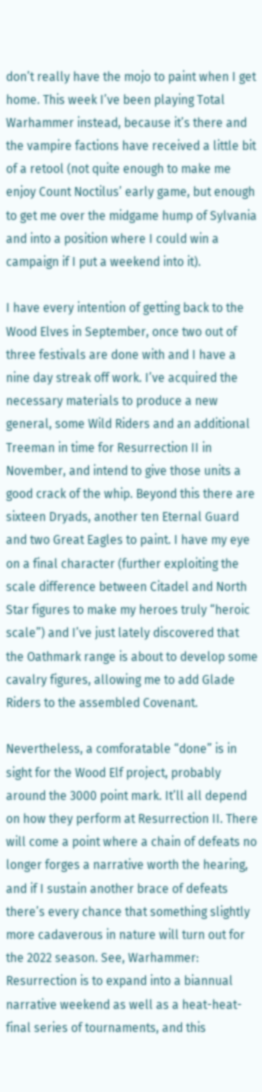don’t really have the mojo to paint when I get home. This week I’ve been playing Total Warhammer instead, because it’s there and the vampire factions have received a little bit of a retool (not quite enough to make me enjoy Count Noctilus’ early game, but enough to get me over the midgame hump of Sylvania and into a position where I could win a campaign if I put a weekend into it).

I have every intention of getting back to the Wood Elves in September, once two out of three festivals are done with and I have a nine day streak off work. I’ve acquired the necessary materials to produce a new general, some Wild Riders and an additional Treeman in time for Resurrection II in November, and intend to give those units a good crack of the whip. Beyond this there are sixteen Dryads, another ten Eternal Guard and two Great Eagles to paint. I have my eye on a final character (further exploiting the scale difference between Citadel and North Star figures to make my heroes truly “heroic scale”) and I’ve just lately discovered that the Oathmark range is about to develop some cavalry figures, allowing me to add Glade Riders to the assembled Covenant.

Nevertheless, a comforatable “done” is in sight for the Wood Elf project, probably around the 3000 point mark. It’ll all depend on how they perform at Resurrection II. There will come a point where a chain of defeats no longer forges a narrative worth the hearing, and if I sustain another brace of defeats there’s every chance that something slightly more cadaverous in nature will turn out for the 2022 season. See, Warhammer: Resurrection is to expand into a biannual narrative weekend as well as a heat-heat-final series of tournaments, and this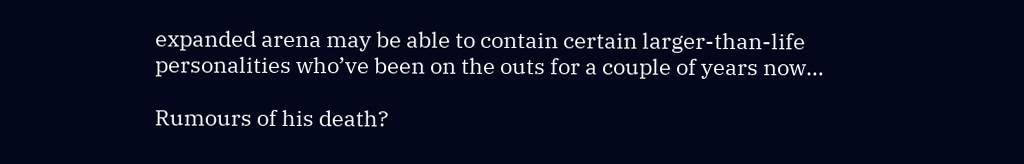expanded arena may be able to contain certain larger-than-life personalities who’ve been on the outs for a couple of years now…

Rumours of his death?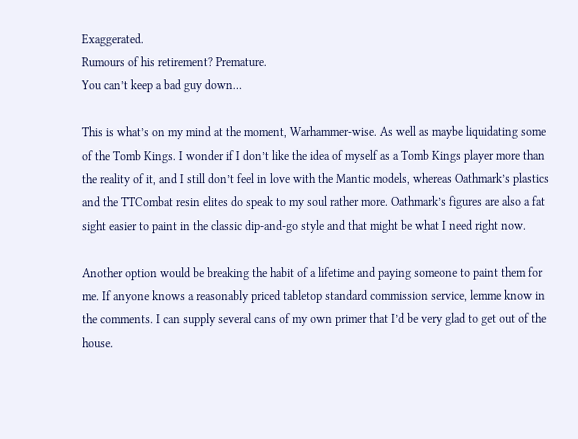Exaggerated.
Rumours of his retirement? Premature.
You can’t keep a bad guy down…

This is what’s on my mind at the moment, Warhammer-wise. As well as maybe liquidating some of the Tomb Kings. I wonder if I don’t like the idea of myself as a Tomb Kings player more than the reality of it, and I still don’t feel in love with the Mantic models, whereas Oathmark’s plastics and the TTCombat resin elites do speak to my soul rather more. Oathmark’s figures are also a fat sight easier to paint in the classic dip-and-go style and that might be what I need right now.

Another option would be breaking the habit of a lifetime and paying someone to paint them for me. If anyone knows a reasonably priced tabletop standard commission service, lemme know in the comments. I can supply several cans of my own primer that I’d be very glad to get out of the house.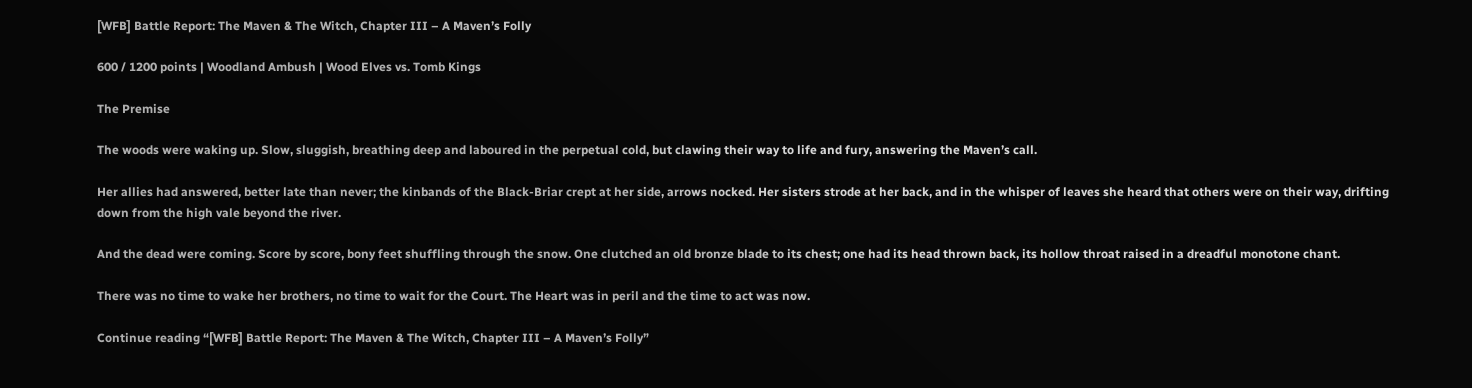[WFB] Battle Report: The Maven & The Witch, Chapter III – A Maven’s Folly

600 / 1200 points | Woodland Ambush | Wood Elves vs. Tomb Kings

The Premise

The woods were waking up. Slow, sluggish, breathing deep and laboured in the perpetual cold, but clawing their way to life and fury, answering the Maven’s call.

Her allies had answered, better late than never; the kinbands of the Black-Briar crept at her side, arrows nocked. Her sisters strode at her back, and in the whisper of leaves she heard that others were on their way, drifting down from the high vale beyond the river.

And the dead were coming. Score by score, bony feet shuffling through the snow. One clutched an old bronze blade to its chest; one had its head thrown back, its hollow throat raised in a dreadful monotone chant.

There was no time to wake her brothers, no time to wait for the Court. The Heart was in peril and the time to act was now.

Continue reading “[WFB] Battle Report: The Maven & The Witch, Chapter III – A Maven’s Folly”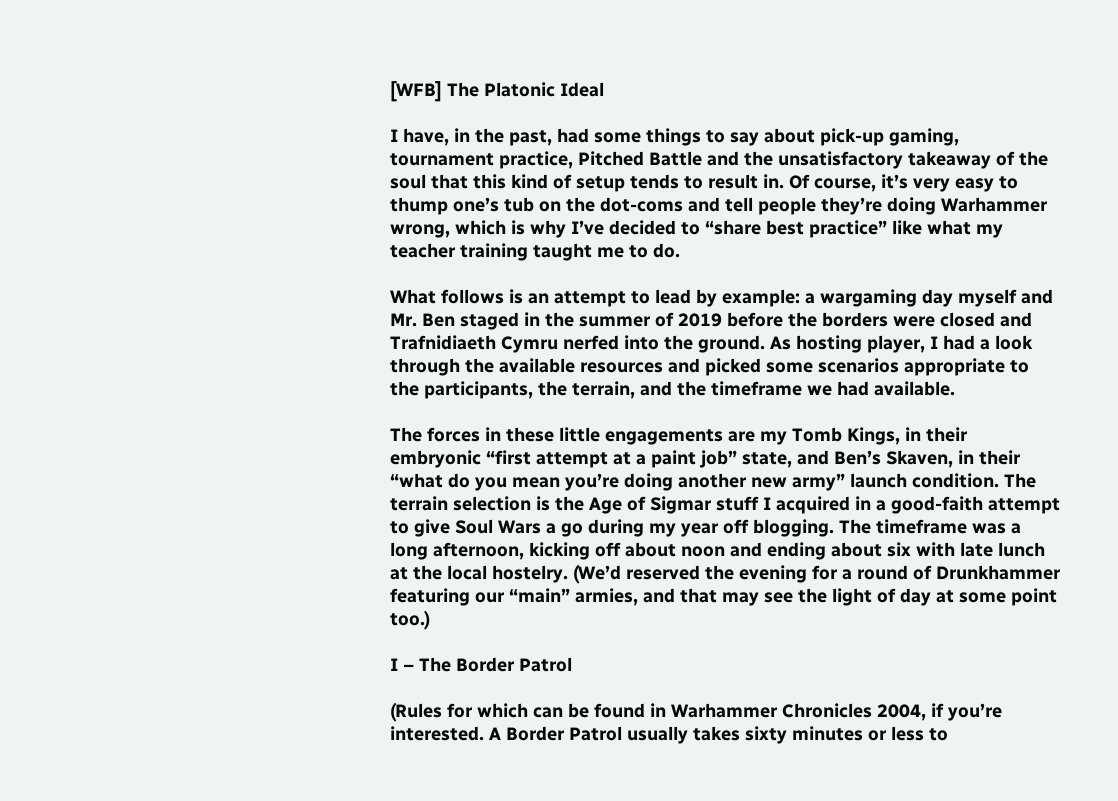[WFB] The Platonic Ideal

I have, in the past, had some things to say about pick-up gaming, tournament practice, Pitched Battle and the unsatisfactory takeaway of the soul that this kind of setup tends to result in. Of course, it’s very easy to thump one’s tub on the dot-coms and tell people they’re doing Warhammer wrong, which is why I’ve decided to “share best practice” like what my teacher training taught me to do.

What follows is an attempt to lead by example: a wargaming day myself and Mr. Ben staged in the summer of 2019 before the borders were closed and Trafnidiaeth Cymru nerfed into the ground. As hosting player, I had a look through the available resources and picked some scenarios appropriate to the participants, the terrain, and the timeframe we had available.

The forces in these little engagements are my Tomb Kings, in their embryonic “first attempt at a paint job” state, and Ben’s Skaven, in their “what do you mean you’re doing another new army” launch condition. The terrain selection is the Age of Sigmar stuff I acquired in a good-faith attempt to give Soul Wars a go during my year off blogging. The timeframe was a long afternoon, kicking off about noon and ending about six with late lunch at the local hostelry. (We’d reserved the evening for a round of Drunkhammer featuring our “main” armies, and that may see the light of day at some point too.)

I – The Border Patrol

(Rules for which can be found in Warhammer Chronicles 2004, if you’re interested. A Border Patrol usually takes sixty minutes or less to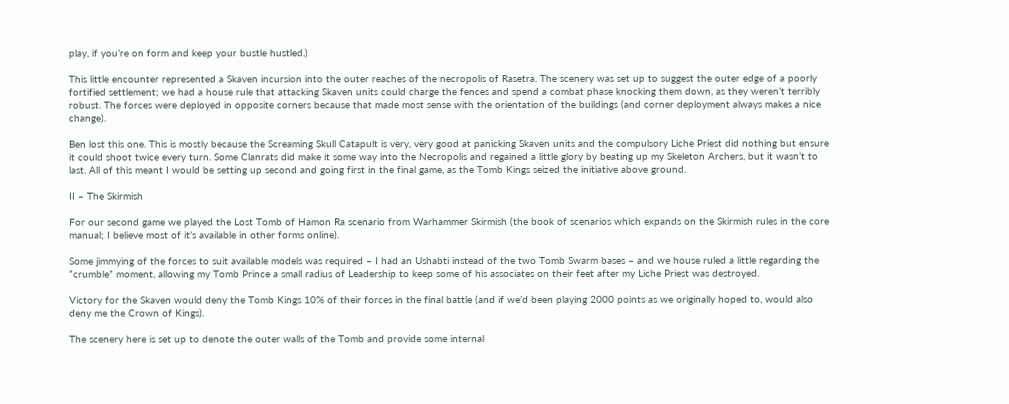play, if you’re on form and keep your bustle hustled.)

This little encounter represented a Skaven incursion into the outer reaches of the necropolis of Rasetra. The scenery was set up to suggest the outer edge of a poorly fortified settlement; we had a house rule that attacking Skaven units could charge the fences and spend a combat phase knocking them down, as they weren’t terribly robust. The forces were deployed in opposite corners because that made most sense with the orientation of the buildings (and corner deployment always makes a nice change).

Ben lost this one. This is mostly because the Screaming Skull Catapult is very, very good at panicking Skaven units and the compulsory Liche Priest did nothing but ensure it could shoot twice every turn. Some Clanrats did make it some way into the Necropolis and regained a little glory by beating up my Skeleton Archers, but it wasn’t to last. All of this meant I would be setting up second and going first in the final game, as the Tomb Kings seized the initiative above ground.

II – The Skirmish

For our second game we played the Lost Tomb of Hamon Ra scenario from Warhammer Skirmish (the book of scenarios which expands on the Skirmish rules in the core manual; I believe most of it’s available in other forms online).

Some jimmying of the forces to suit available models was required – I had an Ushabti instead of the two Tomb Swarm bases – and we house ruled a little regarding the “crumble” moment, allowing my Tomb Prince a small radius of Leadership to keep some of his associates on their feet after my Liche Priest was destroyed.

Victory for the Skaven would deny the Tomb Kings 10% of their forces in the final battle (and if we’d been playing 2000 points as we originally hoped to, would also deny me the Crown of Kings).

The scenery here is set up to denote the outer walls of the Tomb and provide some internal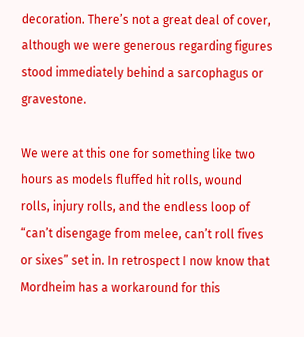decoration. There’s not a great deal of cover, although we were generous regarding figures stood immediately behind a sarcophagus or gravestone.

We were at this one for something like two hours as models fluffed hit rolls, wound rolls, injury rolls, and the endless loop of “can’t disengage from melee, can’t roll fives or sixes” set in. In retrospect I now know that Mordheim has a workaround for this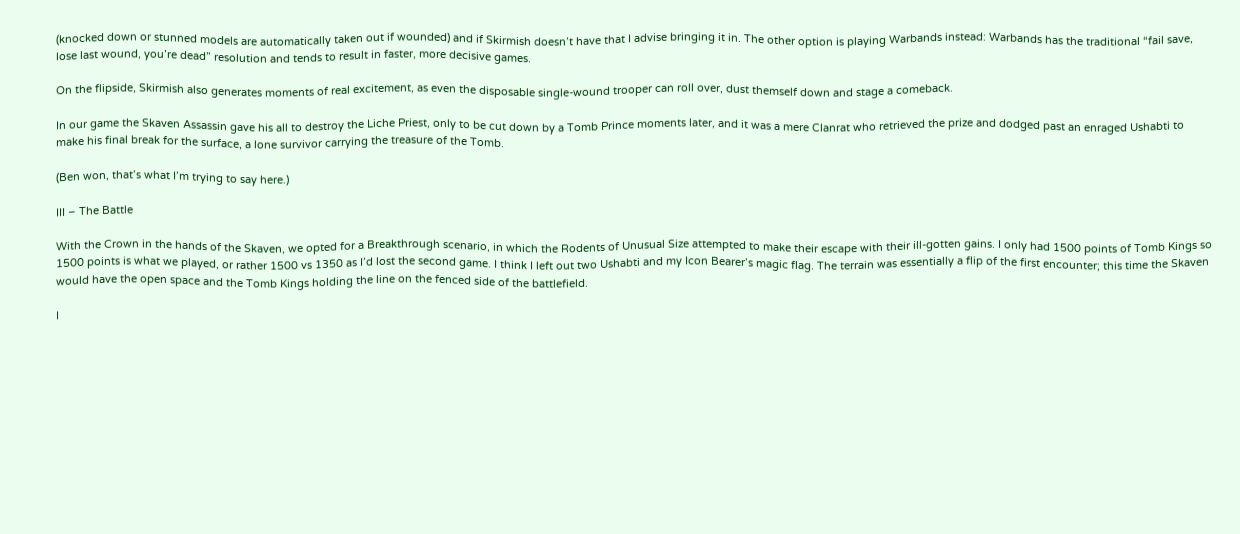(knocked down or stunned models are automatically taken out if wounded) and if Skirmish doesn’t have that I advise bringing it in. The other option is playing Warbands instead: Warbands has the traditional “fail save, lose last wound, you’re dead” resolution and tends to result in faster, more decisive games.

On the flipside, Skirmish also generates moments of real excitement, as even the disposable single-wound trooper can roll over, dust themself down and stage a comeback.

In our game the Skaven Assassin gave his all to destroy the Liche Priest, only to be cut down by a Tomb Prince moments later, and it was a mere Clanrat who retrieved the prize and dodged past an enraged Ushabti to make his final break for the surface, a lone survivor carrying the treasure of the Tomb.

(Ben won, that’s what I’m trying to say here.)

III – The Battle

With the Crown in the hands of the Skaven, we opted for a Breakthrough scenario, in which the Rodents of Unusual Size attempted to make their escape with their ill-gotten gains. I only had 1500 points of Tomb Kings so 1500 points is what we played, or rather 1500 vs 1350 as I’d lost the second game. I think I left out two Ushabti and my Icon Bearer’s magic flag. The terrain was essentially a flip of the first encounter; this time the Skaven would have the open space and the Tomb Kings holding the line on the fenced side of the battlefield.

I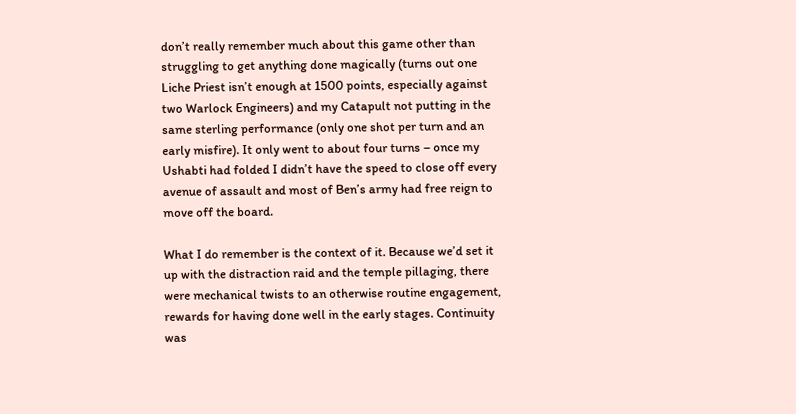don’t really remember much about this game other than struggling to get anything done magically (turns out one Liche Priest isn’t enough at 1500 points, especially against two Warlock Engineers) and my Catapult not putting in the same sterling performance (only one shot per turn and an early misfire). It only went to about four turns – once my Ushabti had folded I didn’t have the speed to close off every avenue of assault and most of Ben’s army had free reign to move off the board.

What I do remember is the context of it. Because we’d set it up with the distraction raid and the temple pillaging, there were mechanical twists to an otherwise routine engagement, rewards for having done well in the early stages. Continuity was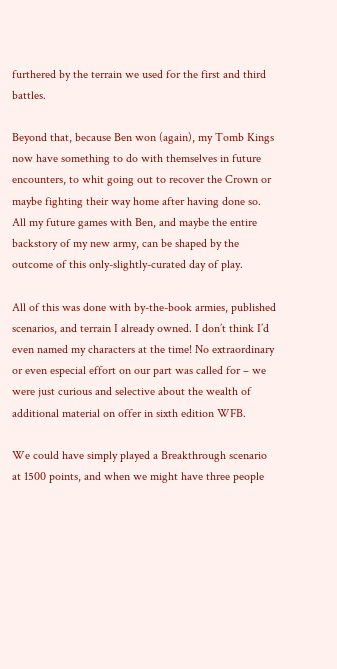furthered by the terrain we used for the first and third battles.

Beyond that, because Ben won (again), my Tomb Kings now have something to do with themselves in future encounters, to whit going out to recover the Crown or maybe fighting their way home after having done so. All my future games with Ben, and maybe the entire backstory of my new army, can be shaped by the outcome of this only-slightly-curated day of play.

All of this was done with by-the-book armies, published scenarios, and terrain I already owned. I don’t think I’d even named my characters at the time! No extraordinary or even especial effort on our part was called for – we were just curious and selective about the wealth of additional material on offer in sixth edition WFB.

We could have simply played a Breakthrough scenario at 1500 points, and when we might have three people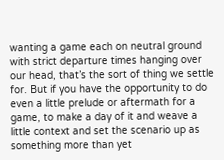wanting a game each on neutral ground with strict departure times hanging over our head, that’s the sort of thing we settle for. But if you have the opportunity to do even a little prelude or aftermath for a game, to make a day of it and weave a little context and set the scenario up as something more than yet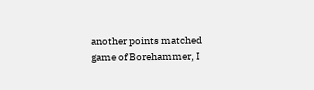another points matched game of Borehammer, I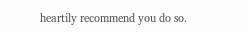heartily recommend you do so.